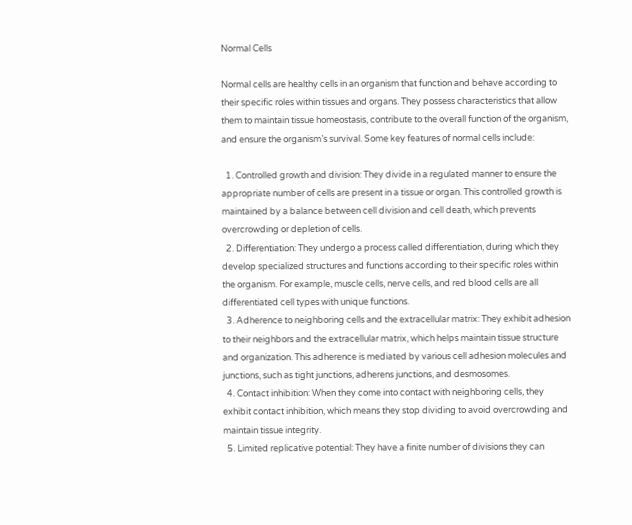Normal Cells

Normal cells are healthy cells in an organism that function and behave according to their specific roles within tissues and organs. They possess characteristics that allow them to maintain tissue homeostasis, contribute to the overall function of the organism, and ensure the organism’s survival. Some key features of normal cells include:

  1. Controlled growth and division: They divide in a regulated manner to ensure the appropriate number of cells are present in a tissue or organ. This controlled growth is maintained by a balance between cell division and cell death, which prevents overcrowding or depletion of cells.
  2. Differentiation: They undergo a process called differentiation, during which they develop specialized structures and functions according to their specific roles within the organism. For example, muscle cells, nerve cells, and red blood cells are all differentiated cell types with unique functions.
  3. Adherence to neighboring cells and the extracellular matrix: They exhibit adhesion to their neighbors and the extracellular matrix, which helps maintain tissue structure and organization. This adherence is mediated by various cell adhesion molecules and junctions, such as tight junctions, adherens junctions, and desmosomes.
  4. Contact inhibition: When they come into contact with neighboring cells, they exhibit contact inhibition, which means they stop dividing to avoid overcrowding and maintain tissue integrity.
  5. Limited replicative potential: They have a finite number of divisions they can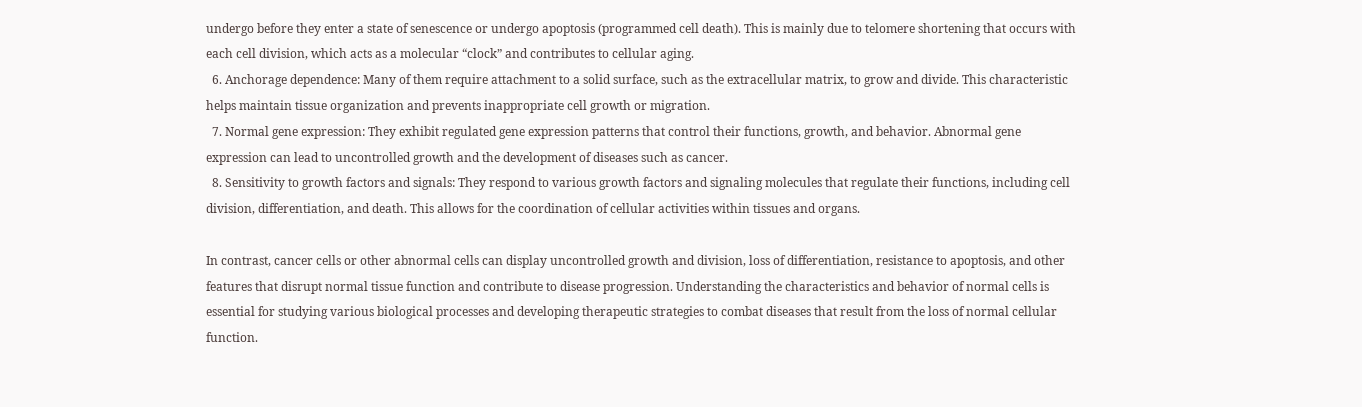undergo before they enter a state of senescence or undergo apoptosis (programmed cell death). This is mainly due to telomere shortening that occurs with each cell division, which acts as a molecular “clock” and contributes to cellular aging.
  6. Anchorage dependence: Many of them require attachment to a solid surface, such as the extracellular matrix, to grow and divide. This characteristic helps maintain tissue organization and prevents inappropriate cell growth or migration.
  7. Normal gene expression: They exhibit regulated gene expression patterns that control their functions, growth, and behavior. Abnormal gene expression can lead to uncontrolled growth and the development of diseases such as cancer.
  8. Sensitivity to growth factors and signals: They respond to various growth factors and signaling molecules that regulate their functions, including cell division, differentiation, and death. This allows for the coordination of cellular activities within tissues and organs.

In contrast, cancer cells or other abnormal cells can display uncontrolled growth and division, loss of differentiation, resistance to apoptosis, and other features that disrupt normal tissue function and contribute to disease progression. Understanding the characteristics and behavior of normal cells is essential for studying various biological processes and developing therapeutic strategies to combat diseases that result from the loss of normal cellular function.